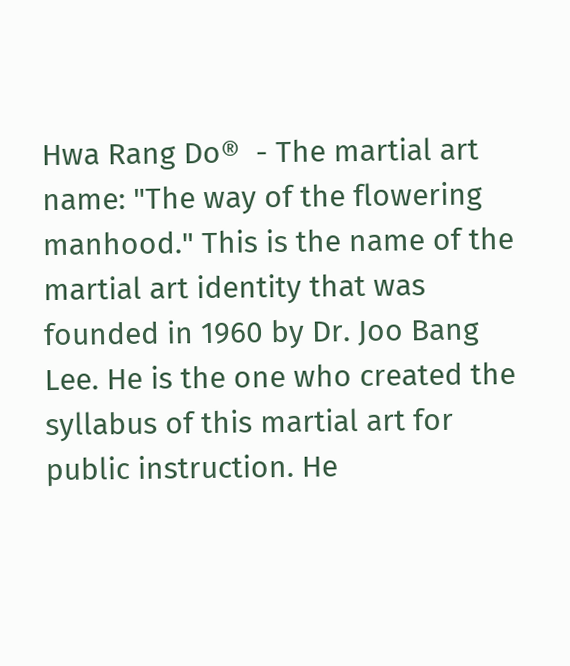Hwa Rang Do®  - The martial art name: "The way of the flowering manhood." This is the name of the martial art identity that was
founded in 1960 by Dr. Joo Bang Lee. He is the one who created the syllabus of this martial art for public instruction. He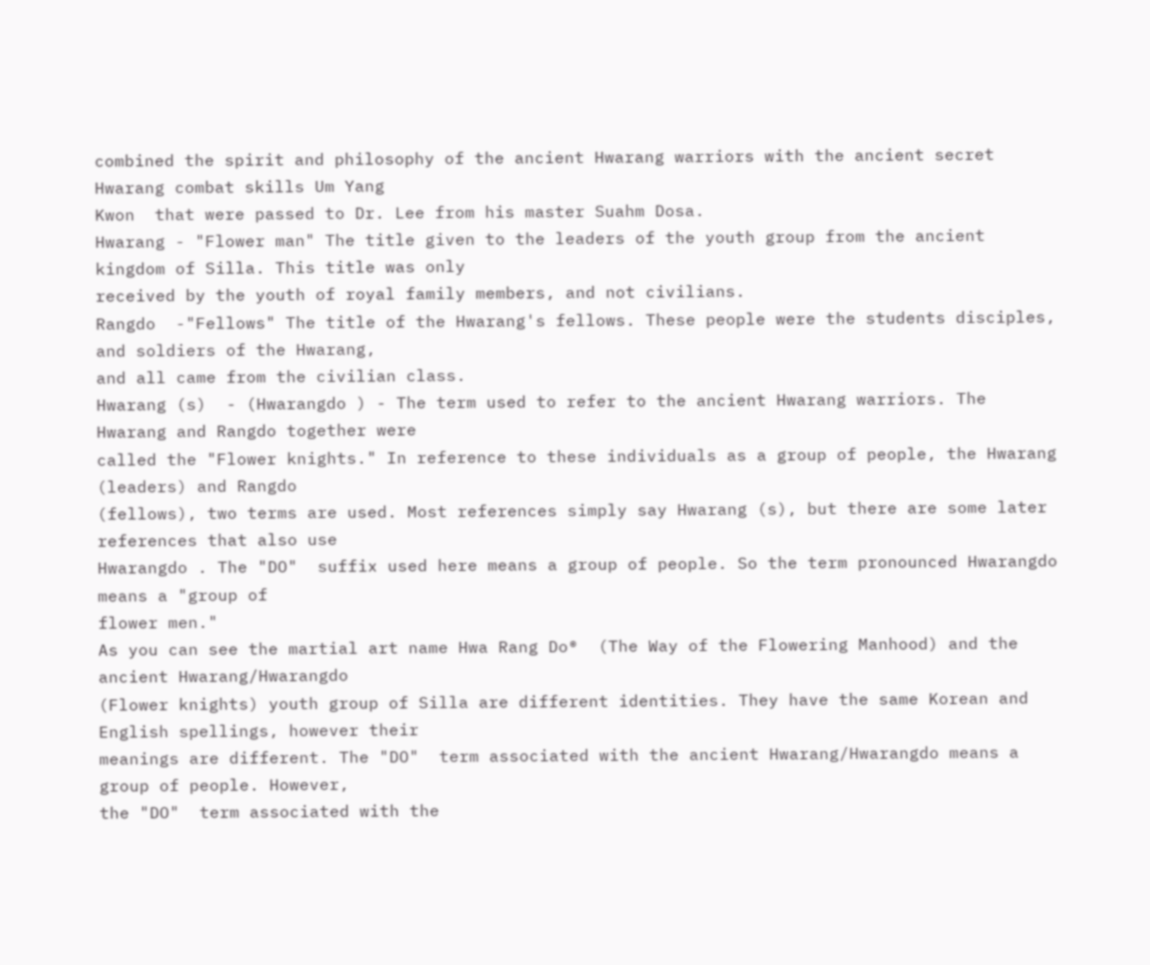combined the spirit and philosophy of the ancient Hwarang warriors with the ancient secret Hwarang combat skills Um Yang
Kwon  that were passed to Dr. Lee from his master Suahm Dosa.
Hwarang - "Flower man" The title given to the leaders of the youth group from the ancient kingdom of Silla. This title was only
received by the youth of royal family members, and not civilians.
Rangdo  -"Fellows" The title of the Hwarang's fellows. These people were the students disciples, and soldiers of the Hwarang,
and all came from the civilian class.
Hwarang (s)  - (Hwarangdo ) - The term used to refer to the ancient Hwarang warriors. The Hwarang and Rangdo together were
called the "Flower knights." In reference to these individuals as a group of people, the Hwarang (leaders) and Rangdo
(fellows), two terms are used. Most references simply say Hwarang (s), but there are some later references that also use
Hwarangdo . The "DO"  suffix used here means a group of people. So the term pronounced Hwarangdo  means a "group of
flower men."
As you can see the martial art name Hwa Rang Do®  (The Way of the Flowering Manhood) and the ancient Hwarang/Hwarangdo
(Flower knights) youth group of Silla are different identities. They have the same Korean and English spellings, however their
meanings are different. The "DO"  term associated with the ancient Hwarang/Hwarangdo means a group of people. However,
the "DO"  term associated with the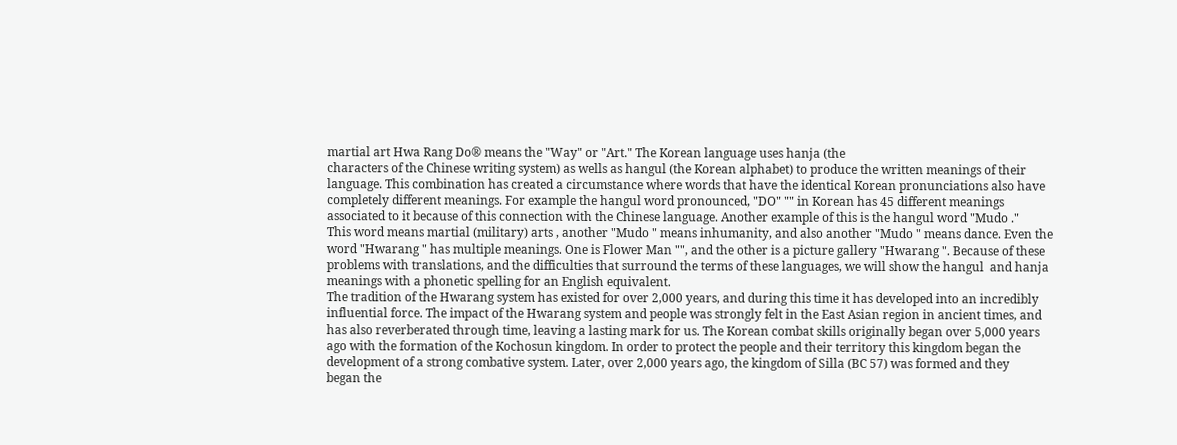martial art Hwa Rang Do® means the "Way" or "Art." The Korean language uses hanja (the
characters of the Chinese writing system) as wells as hangul (the Korean alphabet) to produce the written meanings of their
language. This combination has created a circumstance where words that have the identical Korean pronunciations also have
completely different meanings. For example the hangul word pronounced, "DO" "" in Korean has 45 different meanings
associated to it because of this connection with the Chinese language. Another example of this is the hangul word "Mudo ."
This word means martial (military) arts , another "Mudo " means inhumanity, and also another "Mudo " means dance. Even the
word "Hwarang " has multiple meanings. One is Flower Man "", and the other is a picture gallery "Hwarang ". Because of these
problems with translations, and the difficulties that surround the terms of these languages, we will show the hangul  and hanja
meanings with a phonetic spelling for an English equivalent.
The tradition of the Hwarang system has existed for over 2,000 years, and during this time it has developed into an incredibly
influential force. The impact of the Hwarang system and people was strongly felt in the East Asian region in ancient times, and
has also reverberated through time, leaving a lasting mark for us. The Korean combat skills originally began over 5,000 years
ago with the formation of the Kochosun kingdom. In order to protect the people and their territory this kingdom began the
development of a strong combative system. Later, over 2,000 years ago, the kingdom of Silla (BC 57) was formed and they
began the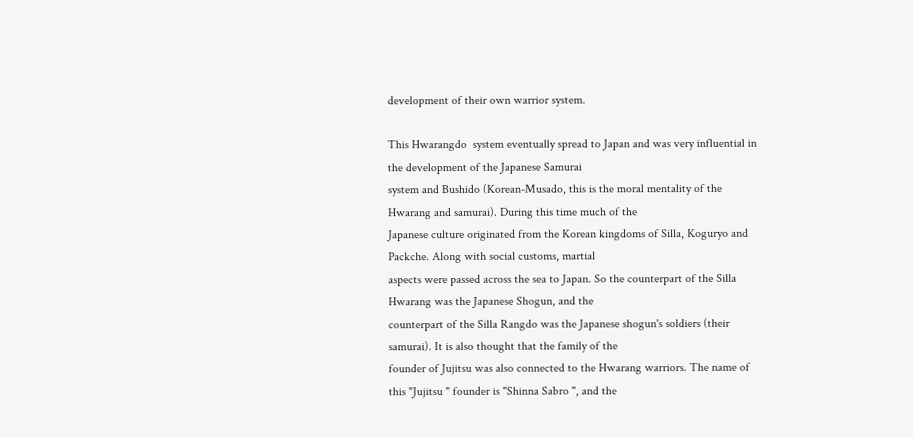development of their own warrior system.

This Hwarangdo  system eventually spread to Japan and was very influential in the development of the Japanese Samurai
system and Bushido (Korean-Musado, this is the moral mentality of the Hwarang and samurai). During this time much of the
Japanese culture originated from the Korean kingdoms of Silla, Koguryo and Packche. Along with social customs, martial
aspects were passed across the sea to Japan. So the counterpart of the Silla Hwarang was the Japanese Shogun, and the
counterpart of the Silla Rangdo was the Japanese shogun's soldiers (their samurai). It is also thought that the family of the
founder of Jujitsu was also connected to the Hwarang warriors. The name of this "Jujitsu " founder is "Shinna Sabro ", and the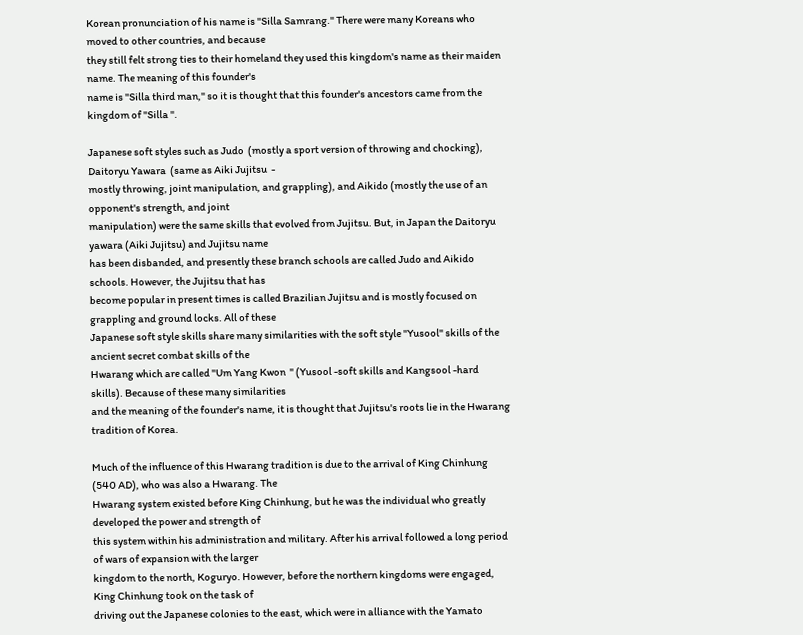Korean pronunciation of his name is "Silla Samrang." There were many Koreans who moved to other countries, and because
they still felt strong ties to their homeland they used this kingdom's name as their maiden name. The meaning of this founder's
name is "Silla third man," so it is thought that this founder's ancestors came from the kingdom of "Silla ".

Japanese soft styles such as Judo  (mostly a sport version of throwing and chocking), Daitoryu Yawara  (same as Aiki Jujitsu  -
mostly throwing, joint manipulation, and grappling), and Aikido (mostly the use of an opponent's strength, and joint
manipulation) were the same skills that evolved from Jujitsu. But, in Japan the Daitoryu yawara (Aiki Jujitsu) and Jujitsu name
has been disbanded, and presently these branch schools are called Judo and Aikido schools. However, the Jujitsu that has
become popular in present times is called Brazilian Jujitsu and is mostly focused on grappling and ground locks. All of these
Japanese soft style skills share many similarities with the soft style "Yusool" skills of the ancient secret combat skills of the
Hwarang which are called "Um Yang Kwon  " (Yusool -soft skills and Kangsool -hard skills). Because of these many similarities
and the meaning of the founder's name, it is thought that Jujitsu's roots lie in the Hwarang tradition of Korea.

Much of the influence of this Hwarang tradition is due to the arrival of King Chinhung (540 AD), who was also a Hwarang. The
Hwarang system existed before King Chinhung, but he was the individual who greatly developed the power and strength of
this system within his administration and military. After his arrival followed a long period of wars of expansion with the larger
kingdom to the north, Koguryo. However, before the northern kingdoms were engaged, King Chinhung took on the task of
driving out the Japanese colonies to the east, which were in alliance with the Yamato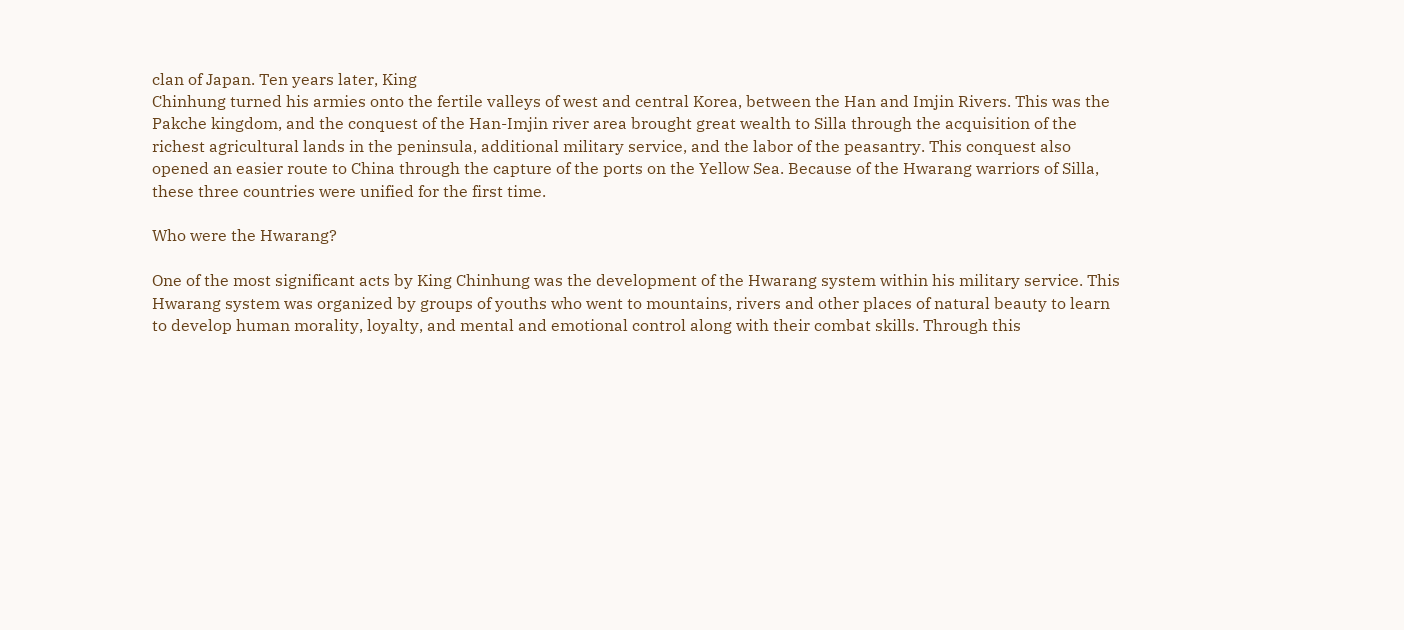clan of Japan. Ten years later, King
Chinhung turned his armies onto the fertile valleys of west and central Korea, between the Han and Imjin Rivers. This was the
Pakche kingdom, and the conquest of the Han-Imjin river area brought great wealth to Silla through the acquisition of the
richest agricultural lands in the peninsula, additional military service, and the labor of the peasantry. This conquest also
opened an easier route to China through the capture of the ports on the Yellow Sea. Because of the Hwarang warriors of Silla,
these three countries were unified for the first time.

Who were the Hwarang?

One of the most significant acts by King Chinhung was the development of the Hwarang system within his military service. This
Hwarang system was organized by groups of youths who went to mountains, rivers and other places of natural beauty to learn
to develop human morality, loyalty, and mental and emotional control along with their combat skills. Through this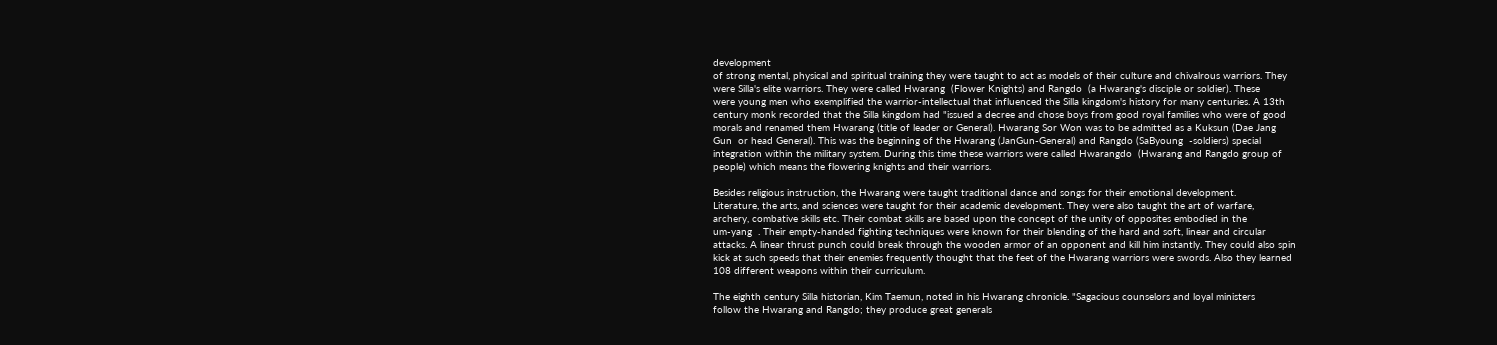development
of strong mental, physical and spiritual training they were taught to act as models of their culture and chivalrous warriors. They
were Silla's elite warriors. They were called Hwarang  (Flower Knights) and Rangdo  (a Hwarang's disciple or soldier). These
were young men who exemplified the warrior-intellectual that influenced the Silla kingdom's history for many centuries. A 13th
century monk recorded that the Silla kingdom had "issued a decree and chose boys from good royal families who were of good
morals and renamed them Hwarang (title of leader or General). Hwarang Sor Won was to be admitted as a Kuksun (Dae Jang
Gun  or head General). This was the beginning of the Hwarang (JanGun-General) and Rangdo (SaByoung  -soldiers) special
integration within the military system. During this time these warriors were called Hwarangdo  (Hwarang and Rangdo group of
people) which means the flowering knights and their warriors.

Besides religious instruction, the Hwarang were taught traditional dance and songs for their emotional development.
Literature, the arts, and sciences were taught for their academic development. They were also taught the art of warfare,
archery, combative skills etc. Their combat skills are based upon the concept of the unity of opposites embodied in the
um-yang  . Their empty-handed fighting techniques were known for their blending of the hard and soft, linear and circular
attacks. A linear thrust punch could break through the wooden armor of an opponent and kill him instantly. They could also spin
kick at such speeds that their enemies frequently thought that the feet of the Hwarang warriors were swords. Also they learned
108 different weapons within their curriculum.

The eighth century Silla historian, Kim Taemun, noted in his Hwarang chronicle. "Sagacious counselors and loyal ministers
follow the Hwarang and Rangdo; they produce great generals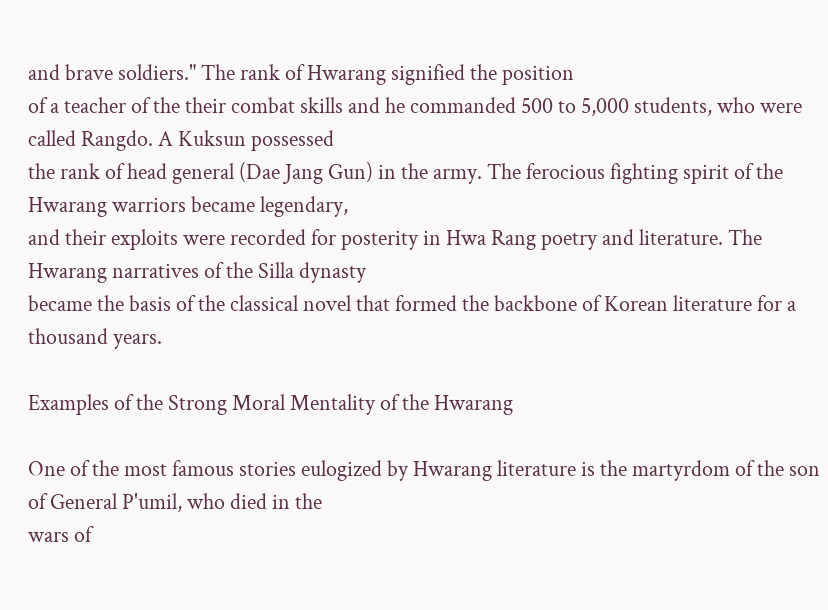and brave soldiers." The rank of Hwarang signified the position
of a teacher of the their combat skills and he commanded 500 to 5,000 students, who were called Rangdo. A Kuksun possessed
the rank of head general (Dae Jang Gun) in the army. The ferocious fighting spirit of the Hwarang warriors became legendary,
and their exploits were recorded for posterity in Hwa Rang poetry and literature. The Hwarang narratives of the Silla dynasty
became the basis of the classical novel that formed the backbone of Korean literature for a thousand years.

Examples of the Strong Moral Mentality of the Hwarang

One of the most famous stories eulogized by Hwarang literature is the martyrdom of the son of General P'umil, who died in the
wars of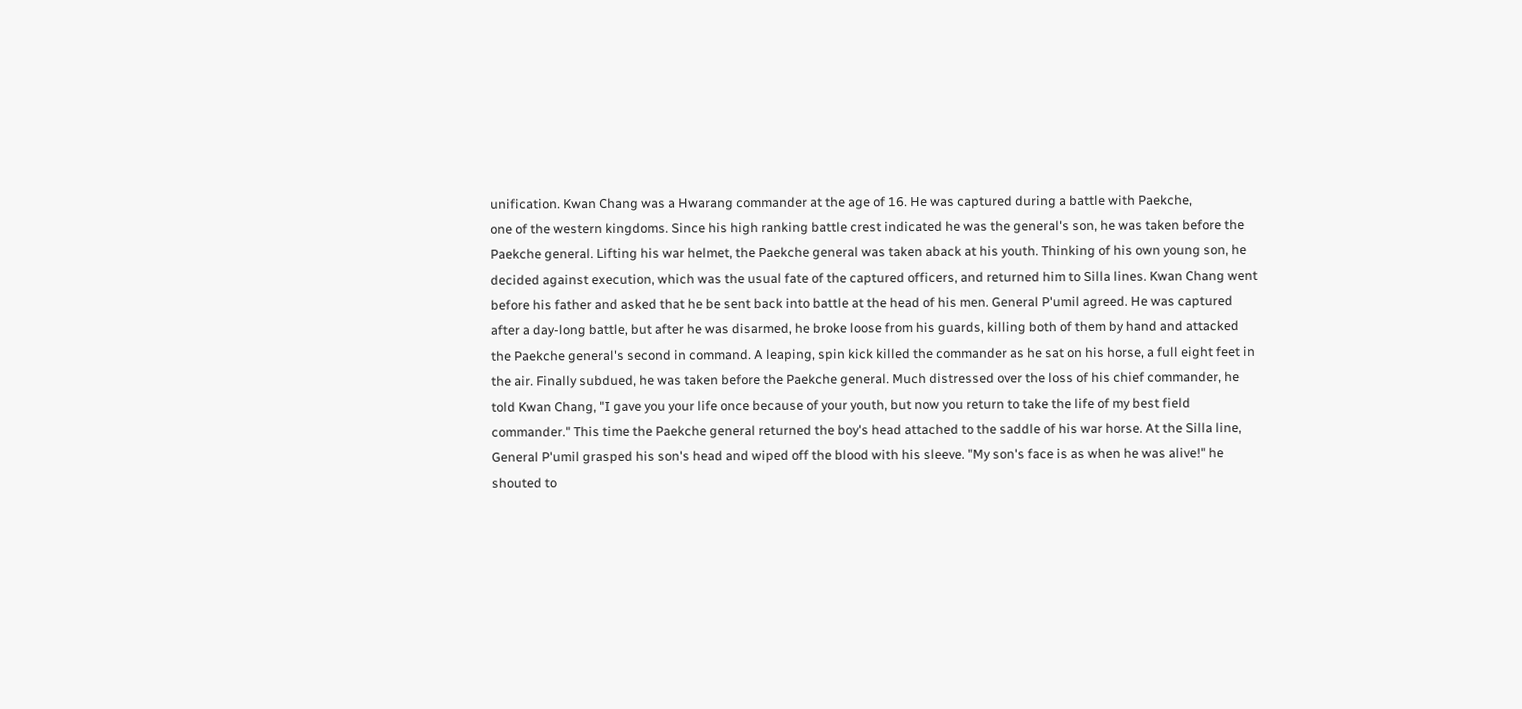unification. Kwan Chang was a Hwarang commander at the age of 16. He was captured during a battle with Paekche,
one of the western kingdoms. Since his high ranking battle crest indicated he was the general's son, he was taken before the
Paekche general. Lifting his war helmet, the Paekche general was taken aback at his youth. Thinking of his own young son, he
decided against execution, which was the usual fate of the captured officers, and returned him to Silla lines. Kwan Chang went
before his father and asked that he be sent back into battle at the head of his men. General P'umil agreed. He was captured
after a day-long battle, but after he was disarmed, he broke loose from his guards, killing both of them by hand and attacked
the Paekche general's second in command. A leaping, spin kick killed the commander as he sat on his horse, a full eight feet in
the air. Finally subdued, he was taken before the Paekche general. Much distressed over the loss of his chief commander, he
told Kwan Chang, "I gave you your life once because of your youth, but now you return to take the life of my best field
commander." This time the Paekche general returned the boy's head attached to the saddle of his war horse. At the Silla line,
General P'umil grasped his son's head and wiped off the blood with his sleeve. "My son's face is as when he was alive!" he
shouted to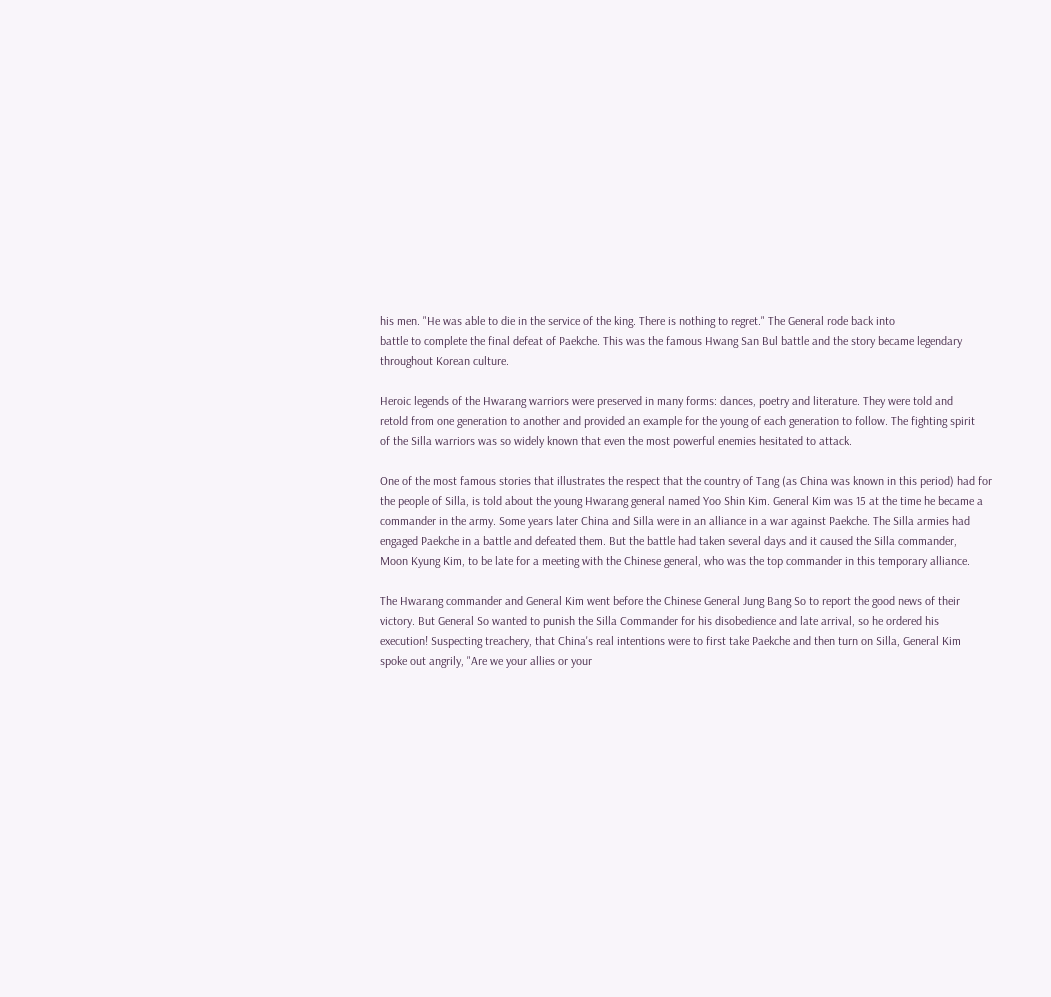his men. "He was able to die in the service of the king. There is nothing to regret." The General rode back into
battle to complete the final defeat of Paekche. This was the famous Hwang San Bul battle and the story became legendary
throughout Korean culture.

Heroic legends of the Hwarang warriors were preserved in many forms: dances, poetry and literature. They were told and
retold from one generation to another and provided an example for the young of each generation to follow. The fighting spirit
of the Silla warriors was so widely known that even the most powerful enemies hesitated to attack.

One of the most famous stories that illustrates the respect that the country of Tang (as China was known in this period) had for
the people of Silla, is told about the young Hwarang general named Yoo Shin Kim. General Kim was 15 at the time he became a
commander in the army. Some years later China and Silla were in an alliance in a war against Paekche. The Silla armies had
engaged Paekche in a battle and defeated them. But the battle had taken several days and it caused the Silla commander,
Moon Kyung Kim, to be late for a meeting with the Chinese general, who was the top commander in this temporary alliance.

The Hwarang commander and General Kim went before the Chinese General Jung Bang So to report the good news of their
victory. But General So wanted to punish the Silla Commander for his disobedience and late arrival, so he ordered his
execution! Suspecting treachery, that China's real intentions were to first take Paekche and then turn on Silla, General Kim
spoke out angrily, "Are we your allies or your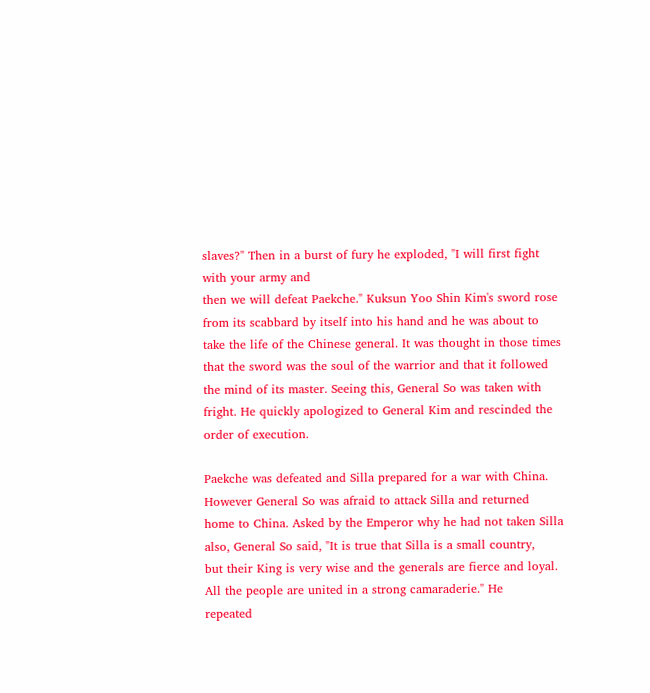slaves?" Then in a burst of fury he exploded, "I will first fight with your army and
then we will defeat Paekche." Kuksun Yoo Shin Kim's sword rose from its scabbard by itself into his hand and he was about to
take the life of the Chinese general. It was thought in those times that the sword was the soul of the warrior and that it followed
the mind of its master. Seeing this, General So was taken with fright. He quickly apologized to General Kim and rescinded the
order of execution.

Paekche was defeated and Silla prepared for a war with China. However General So was afraid to attack Silla and returned
home to China. Asked by the Emperor why he had not taken Silla also, General So said, "It is true that Silla is a small country,
but their King is very wise and the generals are fierce and loyal. All the people are united in a strong camaraderie." He
repeated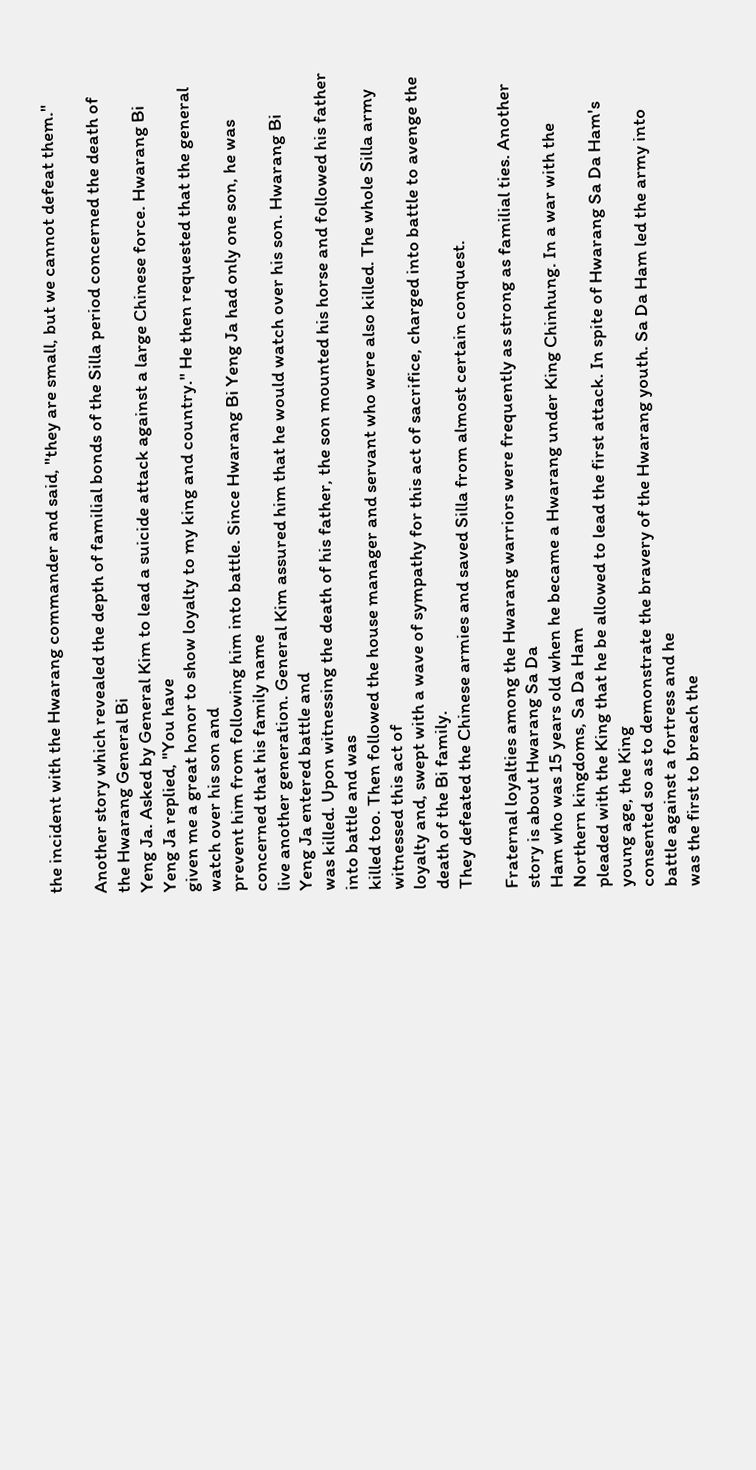the incident with the Hwarang commander and said, "they are small, but we cannot defeat them."

Another story which revealed the depth of familial bonds of the Silla period concerned the death of the Hwarang General Bi
Yeng Ja. Asked by General Kim to lead a suicide attack against a large Chinese force. Hwarang Bi Yeng Ja replied, "You have
given me a great honor to show loyalty to my king and country." He then requested that the general watch over his son and
prevent him from following him into battle. Since Hwarang Bi Yeng Ja had only one son, he was concerned that his family name
live another generation. General Kim assured him that he would watch over his son. Hwarang Bi Yeng Ja entered battle and
was killed. Upon witnessing the death of his father, the son mounted his horse and followed his father into battle and was
killed too. Then followed the house manager and servant who were also killed. The whole Silla army witnessed this act of
loyalty and, swept with a wave of sympathy for this act of sacrifice, charged into battle to avenge the death of the Bi family.
They defeated the Chinese armies and saved Silla from almost certain conquest.

Fraternal loyalties among the Hwarang warriors were frequently as strong as familial ties. Another story is about Hwarang Sa Da
Ham who was 15 years old when he became a Hwarang under King Chinhung. In a war with the Northern kingdoms, Sa Da Ham
pleaded with the King that he be allowed to lead the first attack. In spite of Hwarang Sa Da Ham's young age, the King
consented so as to demonstrate the bravery of the Hwarang youth. Sa Da Ham led the army into battle against a fortress and he
was the first to breach the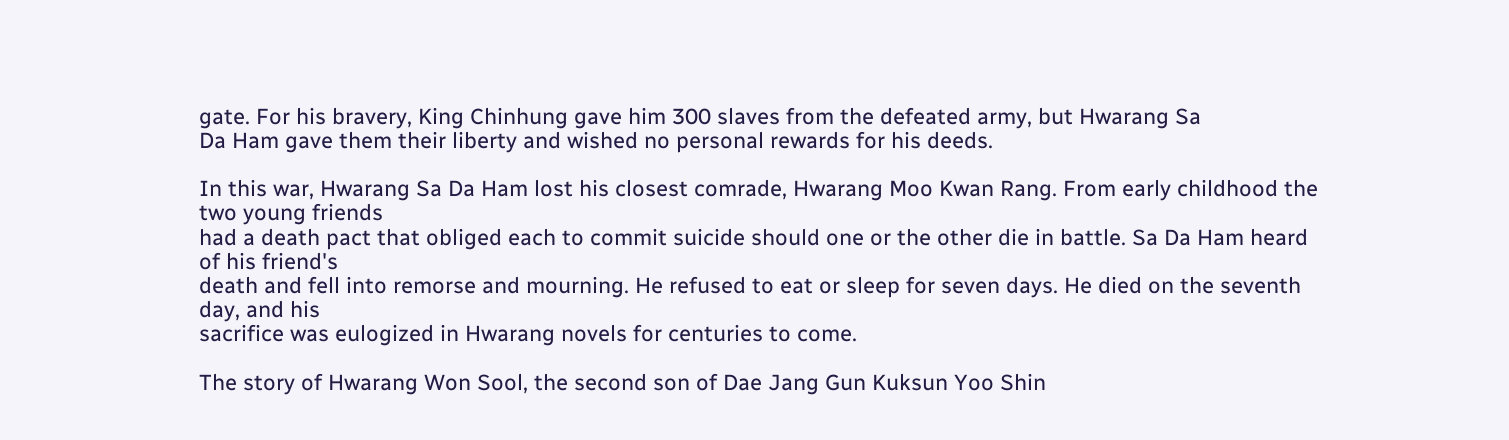gate. For his bravery, King Chinhung gave him 300 slaves from the defeated army, but Hwarang Sa
Da Ham gave them their liberty and wished no personal rewards for his deeds.

In this war, Hwarang Sa Da Ham lost his closest comrade, Hwarang Moo Kwan Rang. From early childhood the two young friends
had a death pact that obliged each to commit suicide should one or the other die in battle. Sa Da Ham heard of his friend's
death and fell into remorse and mourning. He refused to eat or sleep for seven days. He died on the seventh day, and his
sacrifice was eulogized in Hwarang novels for centuries to come.

The story of Hwarang Won Sool, the second son of Dae Jang Gun Kuksun Yoo Shin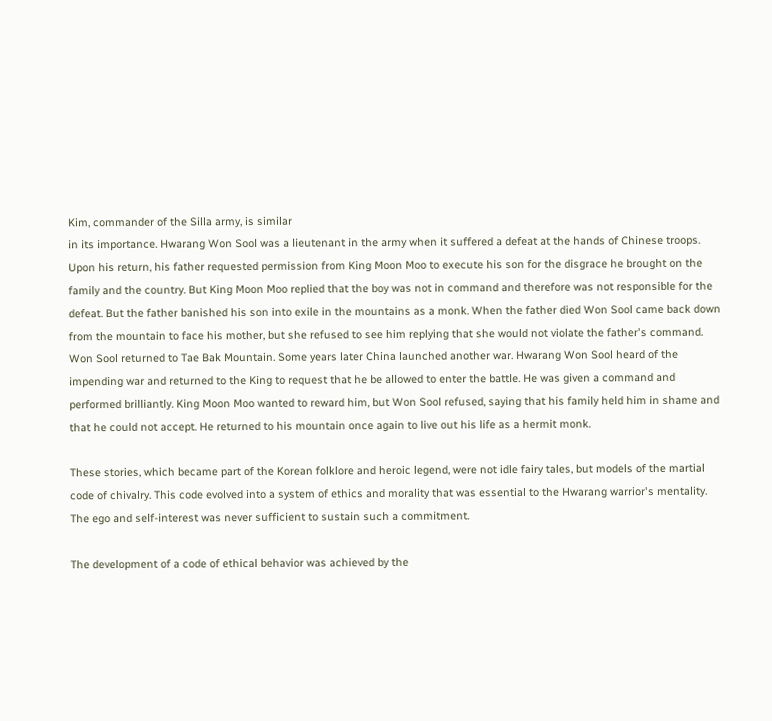Kim, commander of the Silla army, is similar
in its importance. Hwarang Won Sool was a lieutenant in the army when it suffered a defeat at the hands of Chinese troops.
Upon his return, his father requested permission from King Moon Moo to execute his son for the disgrace he brought on the
family and the country. But King Moon Moo replied that the boy was not in command and therefore was not responsible for the
defeat. But the father banished his son into exile in the mountains as a monk. When the father died Won Sool came back down
from the mountain to face his mother, but she refused to see him replying that she would not violate the father's command.
Won Sool returned to Tae Bak Mountain. Some years later China launched another war. Hwarang Won Sool heard of the
impending war and returned to the King to request that he be allowed to enter the battle. He was given a command and
performed brilliantly. King Moon Moo wanted to reward him, but Won Sool refused, saying that his family held him in shame and
that he could not accept. He returned to his mountain once again to live out his life as a hermit monk.

These stories, which became part of the Korean folklore and heroic legend, were not idle fairy tales, but models of the martial
code of chivalry. This code evolved into a system of ethics and morality that was essential to the Hwarang warrior's mentality.
The ego and self-interest was never sufficient to sustain such a commitment.

The development of a code of ethical behavior was achieved by the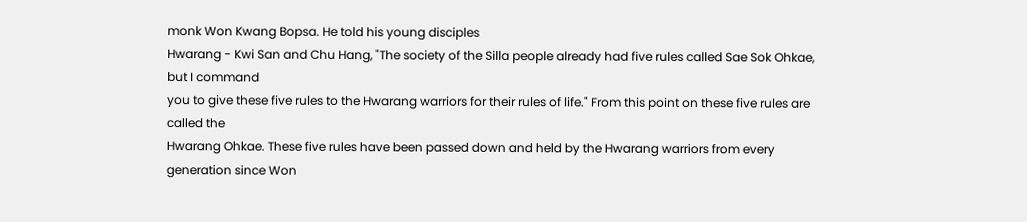monk Won Kwang Bopsa. He told his young disciples
Hwarang - Kwi San and Chu Hang, "The society of the Silla people already had five rules called Sae Sok Ohkae, but I command
you to give these five rules to the Hwarang warriors for their rules of life." From this point on these five rules are called the
Hwarang Ohkae. These five rules have been passed down and held by the Hwarang warriors from every generation since Won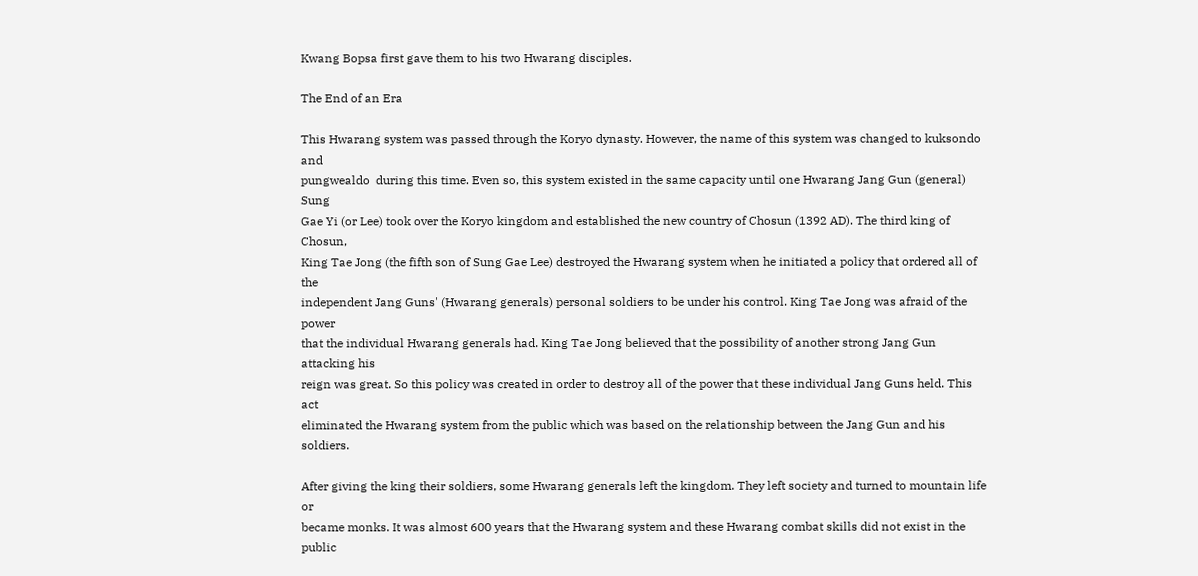Kwang Bopsa first gave them to his two Hwarang disciples.

The End of an Era

This Hwarang system was passed through the Koryo dynasty. However, the name of this system was changed to kuksondo  and
pungwealdo  during this time. Even so, this system existed in the same capacity until one Hwarang Jang Gun (general) Sung
Gae Yi (or Lee) took over the Koryo kingdom and established the new country of Chosun (1392 AD). The third king of Chosun,
King Tae Jong (the fifth son of Sung Gae Lee) destroyed the Hwarang system when he initiated a policy that ordered all of the
independent Jang Guns' (Hwarang generals) personal soldiers to be under his control. King Tae Jong was afraid of the power
that the individual Hwarang generals had. King Tae Jong believed that the possibility of another strong Jang Gun attacking his
reign was great. So this policy was created in order to destroy all of the power that these individual Jang Guns held. This act
eliminated the Hwarang system from the public which was based on the relationship between the Jang Gun and his soldiers.

After giving the king their soldiers, some Hwarang generals left the kingdom. They left society and turned to mountain life or
became monks. It was almost 600 years that the Hwarang system and these Hwarang combat skills did not exist in the public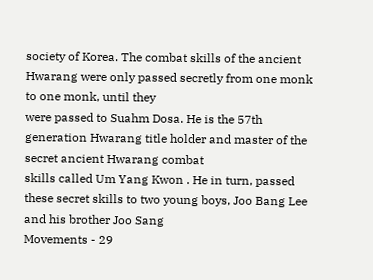society of Korea. The combat skills of the ancient Hwarang were only passed secretly from one monk to one monk, until they
were passed to Suahm Dosa. He is the 57th generation Hwarang title holder and master of the secret ancient Hwarang combat
skills called Um Yang Kwon . He in turn, passed these secret skills to two young boys, Joo Bang Lee and his brother Joo Sang
Movements - 29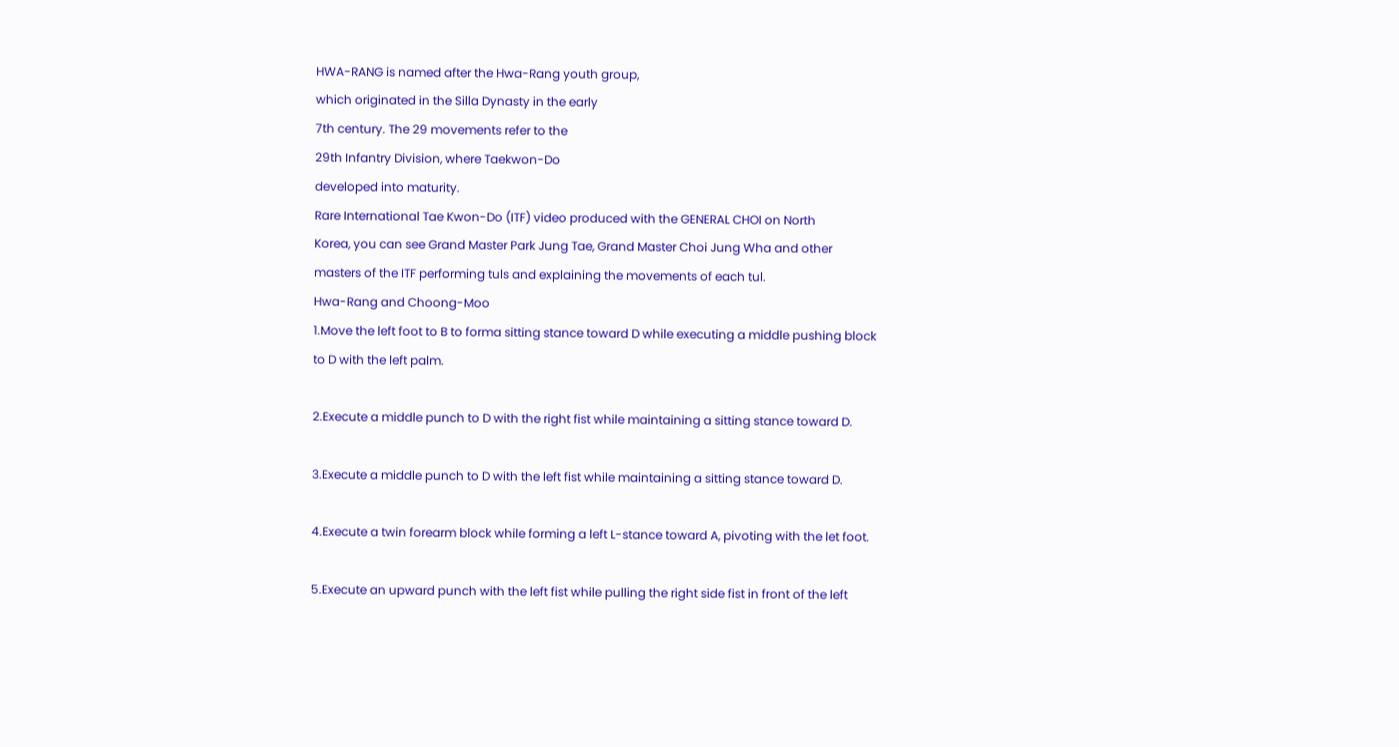HWA-RANG is named after the Hwa-Rang youth group,
which originated in the Silla Dynasty in the early
7th century. The 29 movements refer to the
29th Infantry Division, where Taekwon-Do
developed into maturity.
Rare International Tae Kwon-Do (ITF) video produced with the GENERAL CHOI on North
Korea, you can see Grand Master Park Jung Tae, Grand Master Choi Jung Wha and other
masters of the ITF performing tuls and explaining the movements of each tul.
Hwa-Rang and Choong-Moo
1.Move the left foot to B to forma sitting stance toward D while executing a middle pushing block to D with the left palm.

2.Execute a middle punch to D with the right fist while maintaining a sitting stance toward D.

3.Execute a middle punch to D with the left fist while maintaining a sitting stance toward D.

4.Execute a twin forearm block while forming a left L-stance toward A, pivoting with the let foot.

5.Execute an upward punch with the left fist while pulling the right side fist in front of the left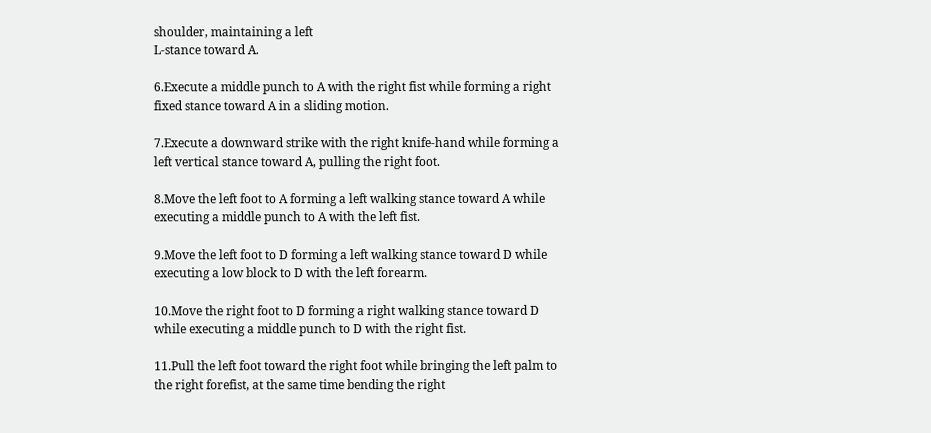shoulder, maintaining a left
L-stance toward A.

6.Execute a middle punch to A with the right fist while forming a right fixed stance toward A in a sliding motion.

7.Execute a downward strike with the right knife-hand while forming a left vertical stance toward A, pulling the right foot.

8.Move the left foot to A forming a left walking stance toward A while executing a middle punch to A with the left fist.

9.Move the left foot to D forming a left walking stance toward D while executing a low block to D with the left forearm.

10.Move the right foot to D forming a right walking stance toward D while executing a middle punch to D with the right fist.

11.Pull the left foot toward the right foot while bringing the left palm to the right forefist, at the same time bending the right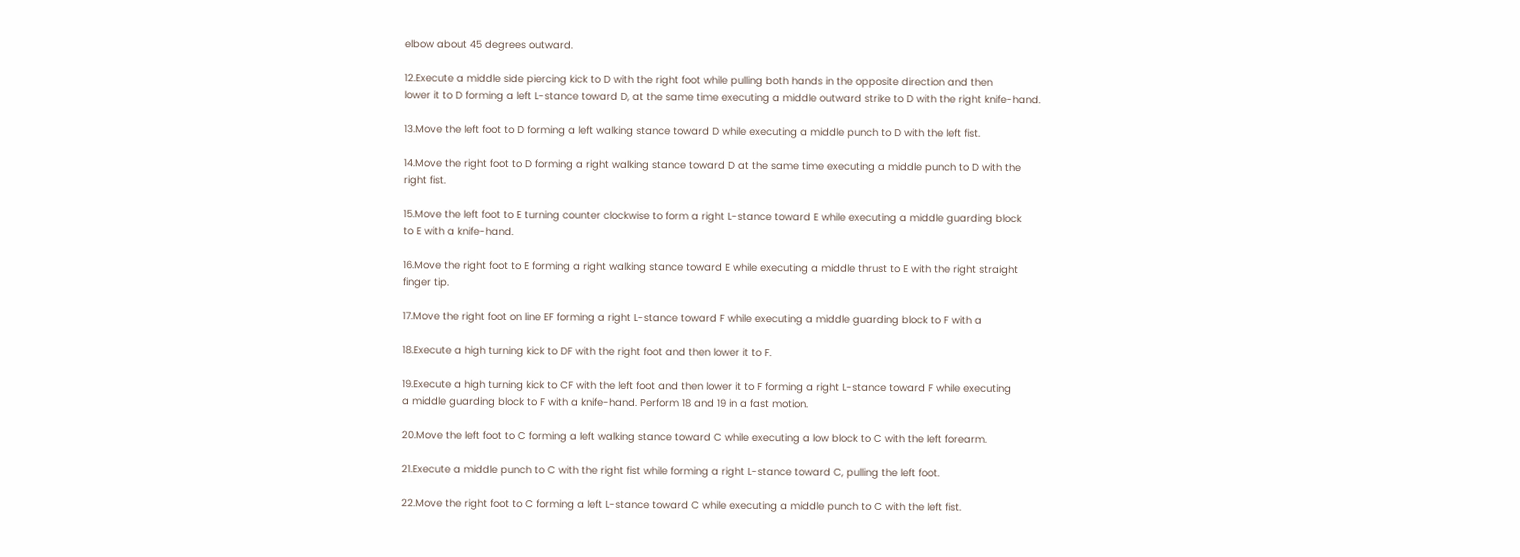elbow about 45 degrees outward.

12.Execute a middle side piercing kick to D with the right foot while pulling both hands in the opposite direction and then
lower it to D forming a left L-stance toward D, at the same time executing a middle outward strike to D with the right knife-hand.

13.Move the left foot to D forming a left walking stance toward D while executing a middle punch to D with the left fist.

14.Move the right foot to D forming a right walking stance toward D at the same time executing a middle punch to D with the
right fist.

15.Move the left foot to E turning counter clockwise to form a right L-stance toward E while executing a middle guarding block
to E with a knife-hand.

16.Move the right foot to E forming a right walking stance toward E while executing a middle thrust to E with the right straight
finger tip.

17.Move the right foot on line EF forming a right L-stance toward F while executing a middle guarding block to F with a

18.Execute a high turning kick to DF with the right foot and then lower it to F.

19.Execute a high turning kick to CF with the left foot and then lower it to F forming a right L-stance toward F while executing
a middle guarding block to F with a knife-hand. Perform 18 and 19 in a fast motion.

20.Move the left foot to C forming a left walking stance toward C while executing a low block to C with the left forearm.

21.Execute a middle punch to C with the right fist while forming a right L-stance toward C, pulling the left foot.

22.Move the right foot to C forming a left L-stance toward C while executing a middle punch to C with the left fist.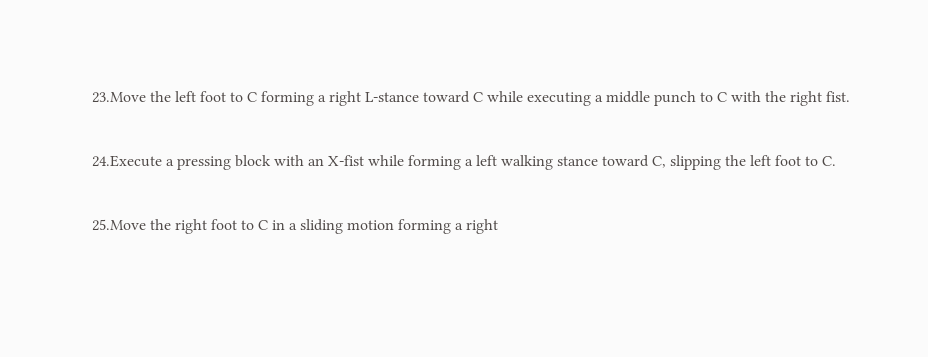23.Move the left foot to C forming a right L-stance toward C while executing a middle punch to C with the right fist.

24.Execute a pressing block with an X-fist while forming a left walking stance toward C, slipping the left foot to C.

25.Move the right foot to C in a sliding motion forming a right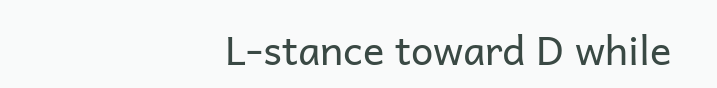L-stance toward D while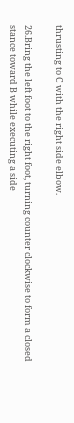thrusting to C with the right side elbow.

26.Bring the left foot to the right foot, turning counter clockwise to form a closed stance toward B while executing a side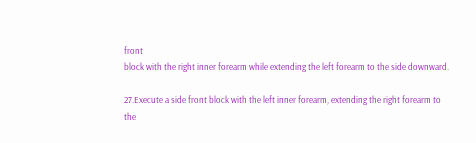front
block with the right inner forearm while extending the left forearm to the side downward.

27.Execute a side front block with the left inner forearm, extending the right forearm to the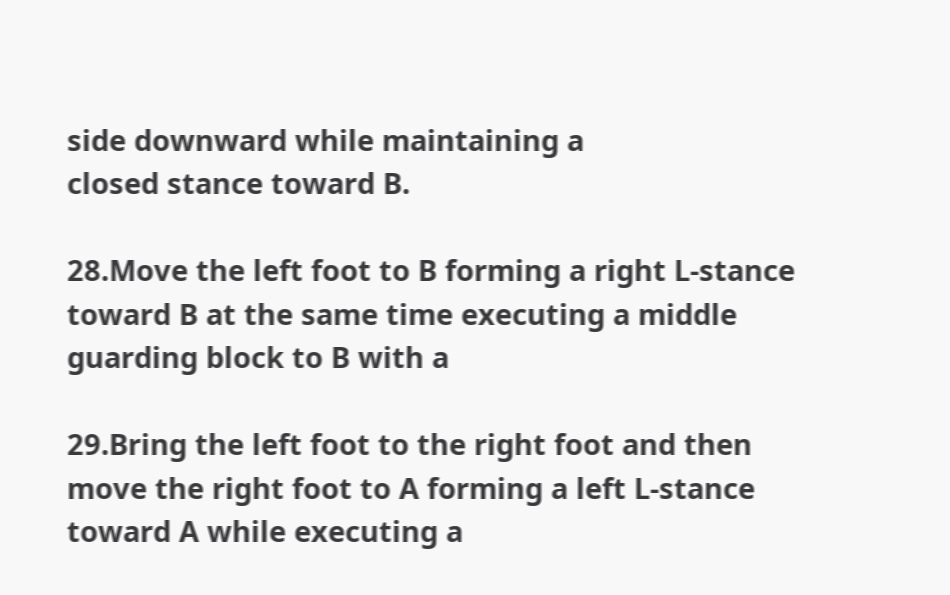side downward while maintaining a
closed stance toward B.

28.Move the left foot to B forming a right L-stance toward B at the same time executing a middle guarding block to B with a

29.Bring the left foot to the right foot and then move the right foot to A forming a left L-stance toward A while executing a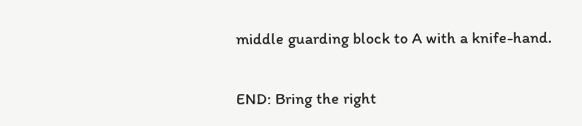middle guarding block to A with a knife-hand.

END: Bring the right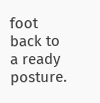foot back to a ready posture.